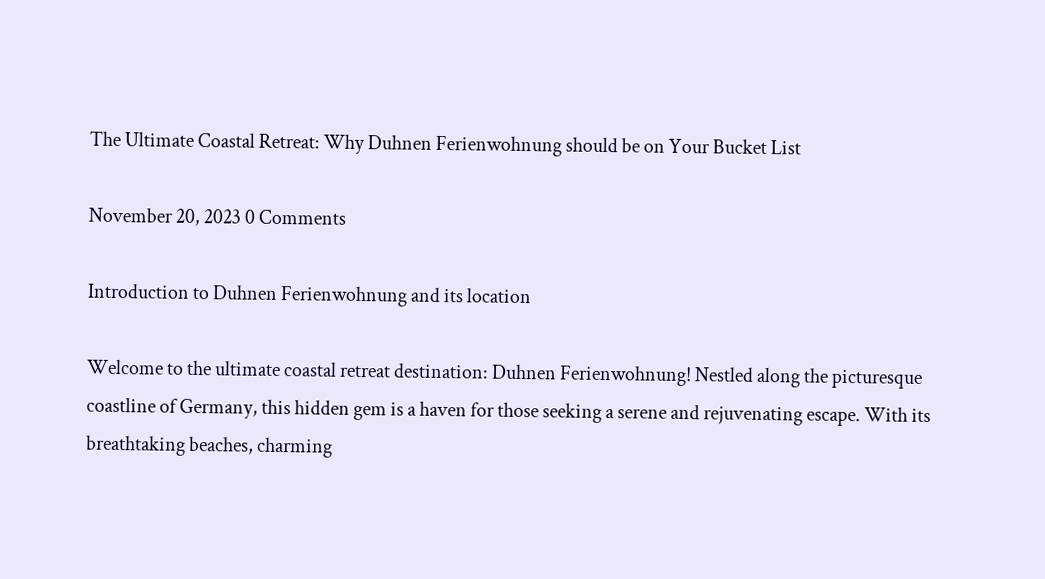The Ultimate Coastal Retreat: Why Duhnen Ferienwohnung should be on Your Bucket List

November 20, 2023 0 Comments

Introduction to Duhnen Ferienwohnung and its location

Welcome to the ultimate coastal retreat destination: Duhnen Ferienwohnung! Nestled along the picturesque coastline of Germany, this hidden gem is a haven for those seeking a serene and rejuvenating escape. With its breathtaking beaches, charming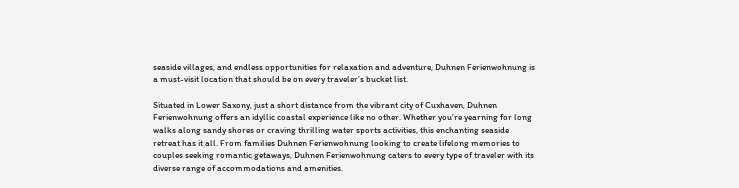seaside villages, and endless opportunities for relaxation and adventure, Duhnen Ferienwohnung is a must-visit location that should be on every traveler’s bucket list.

Situated in Lower Saxony, just a short distance from the vibrant city of Cuxhaven, Duhnen Ferienwohnung offers an idyllic coastal experience like no other. Whether you’re yearning for long walks along sandy shores or craving thrilling water sports activities, this enchanting seaside retreat has it all. From families Duhnen Ferienwohnung looking to create lifelong memories to couples seeking romantic getaways, Duhnen Ferienwohnung caters to every type of traveler with its diverse range of accommodations and amenities.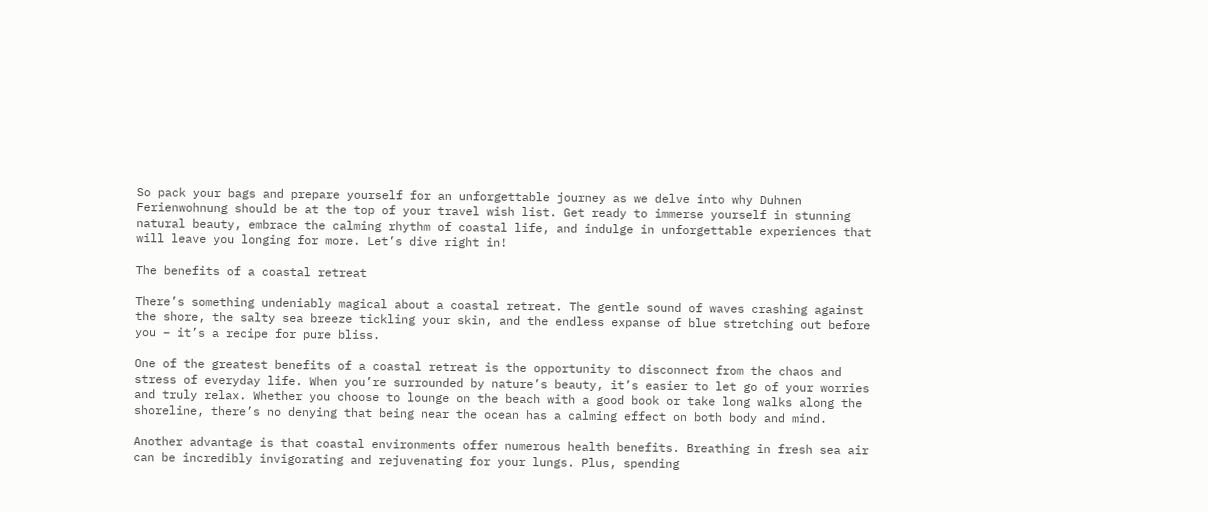So pack your bags and prepare yourself for an unforgettable journey as we delve into why Duhnen Ferienwohnung should be at the top of your travel wish list. Get ready to immerse yourself in stunning natural beauty, embrace the calming rhythm of coastal life, and indulge in unforgettable experiences that will leave you longing for more. Let’s dive right in!

The benefits of a coastal retreat

There’s something undeniably magical about a coastal retreat. The gentle sound of waves crashing against the shore, the salty sea breeze tickling your skin, and the endless expanse of blue stretching out before you – it’s a recipe for pure bliss.

One of the greatest benefits of a coastal retreat is the opportunity to disconnect from the chaos and stress of everyday life. When you’re surrounded by nature’s beauty, it’s easier to let go of your worries and truly relax. Whether you choose to lounge on the beach with a good book or take long walks along the shoreline, there’s no denying that being near the ocean has a calming effect on both body and mind.

Another advantage is that coastal environments offer numerous health benefits. Breathing in fresh sea air can be incredibly invigorating and rejuvenating for your lungs. Plus, spending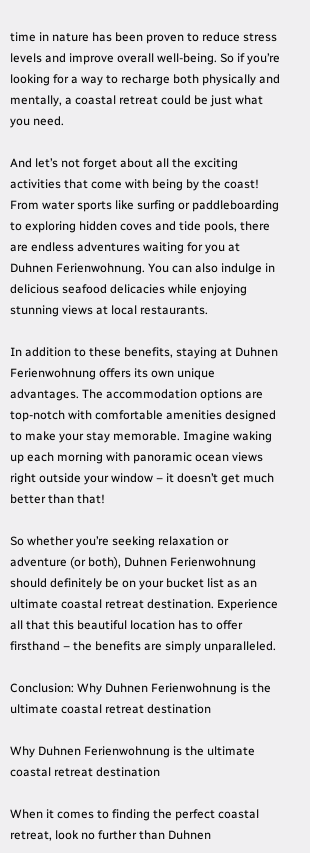time in nature has been proven to reduce stress levels and improve overall well-being. So if you’re looking for a way to recharge both physically and mentally, a coastal retreat could be just what you need.

And let’s not forget about all the exciting activities that come with being by the coast! From water sports like surfing or paddleboarding to exploring hidden coves and tide pools, there are endless adventures waiting for you at Duhnen Ferienwohnung. You can also indulge in delicious seafood delicacies while enjoying stunning views at local restaurants.

In addition to these benefits, staying at Duhnen Ferienwohnung offers its own unique advantages. The accommodation options are top-notch with comfortable amenities designed to make your stay memorable. Imagine waking up each morning with panoramic ocean views right outside your window – it doesn’t get much better than that!

So whether you’re seeking relaxation or adventure (or both), Duhnen Ferienwohnung should definitely be on your bucket list as an ultimate coastal retreat destination. Experience all that this beautiful location has to offer firsthand – the benefits are simply unparalleled.

Conclusion: Why Duhnen Ferienwohnung is the ultimate coastal retreat destination

Why Duhnen Ferienwohnung is the ultimate coastal retreat destination

When it comes to finding the perfect coastal retreat, look no further than Duhnen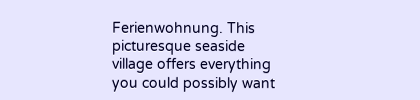Ferienwohnung. This picturesque seaside village offers everything you could possibly want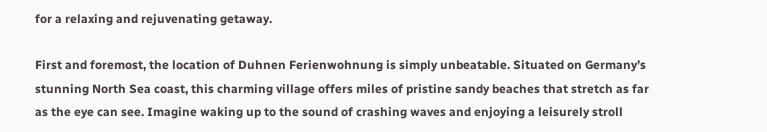for a relaxing and rejuvenating getaway.

First and foremost, the location of Duhnen Ferienwohnung is simply unbeatable. Situated on Germany’s stunning North Sea coast, this charming village offers miles of pristine sandy beaches that stretch as far as the eye can see. Imagine waking up to the sound of crashing waves and enjoying a leisurely stroll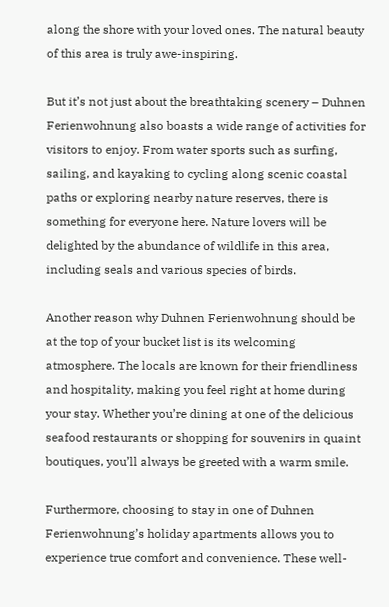along the shore with your loved ones. The natural beauty of this area is truly awe-inspiring.

But it’s not just about the breathtaking scenery – Duhnen Ferienwohnung also boasts a wide range of activities for visitors to enjoy. From water sports such as surfing, sailing, and kayaking to cycling along scenic coastal paths or exploring nearby nature reserves, there is something for everyone here. Nature lovers will be delighted by the abundance of wildlife in this area, including seals and various species of birds.

Another reason why Duhnen Ferienwohnung should be at the top of your bucket list is its welcoming atmosphere. The locals are known for their friendliness and hospitality, making you feel right at home during your stay. Whether you’re dining at one of the delicious seafood restaurants or shopping for souvenirs in quaint boutiques, you’ll always be greeted with a warm smile.

Furthermore, choosing to stay in one of Duhnen Ferienwohnung’s holiday apartments allows you to experience true comfort and convenience. These well-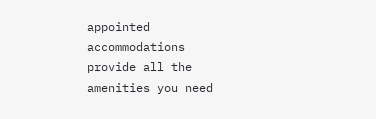appointed accommodations provide all the amenities you need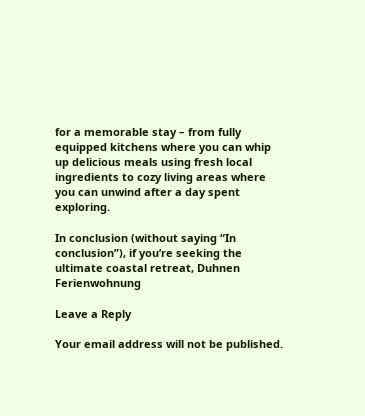for a memorable stay – from fully equipped kitchens where you can whip up delicious meals using fresh local ingredients to cozy living areas where you can unwind after a day spent exploring.

In conclusion (without saying “In conclusion”), if you’re seeking the ultimate coastal retreat, Duhnen Ferienwohnung

Leave a Reply

Your email address will not be published.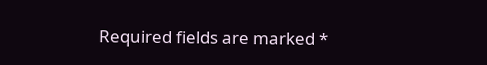Required fields are marked *